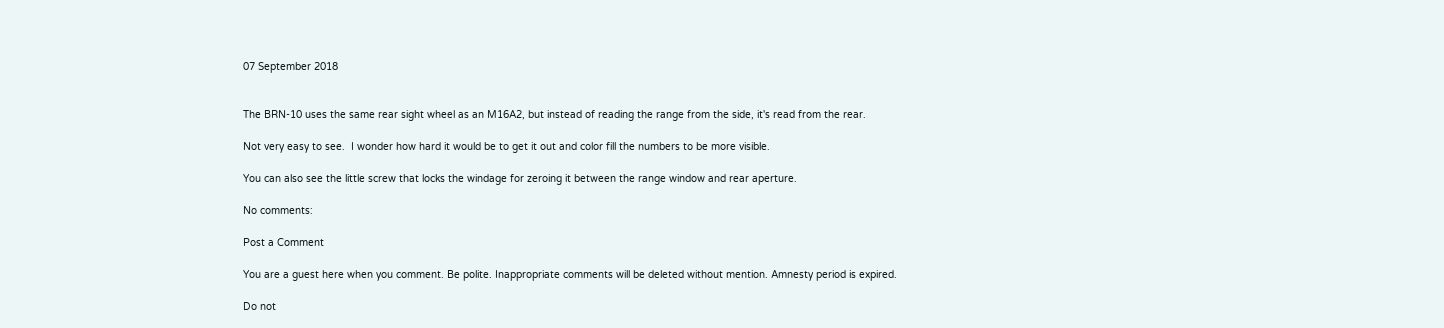07 September 2018


The BRN-10 uses the same rear sight wheel as an M16A2, but instead of reading the range from the side, it's read from the rear.

Not very easy to see.  I wonder how hard it would be to get it out and color fill the numbers to be more visible.

You can also see the little screw that locks the windage for zeroing it between the range window and rear aperture.

No comments:

Post a Comment

You are a guest here when you comment. Be polite. Inappropriate comments will be deleted without mention. Amnesty period is expired.

Do not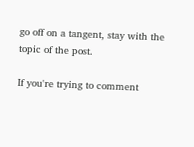go off on a tangent, stay with the topic of the post.

If you're trying to comment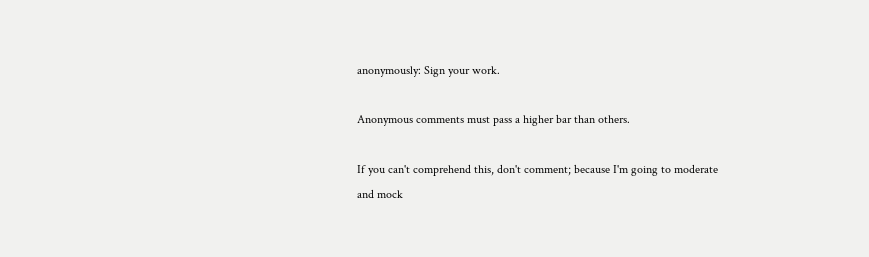anonymously: Sign your work.

Anonymous comments must pass a higher bar than others.

If you can't comprehend this, don't comment; because I'm going to moderate and mock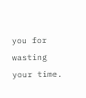you for wasting your time.